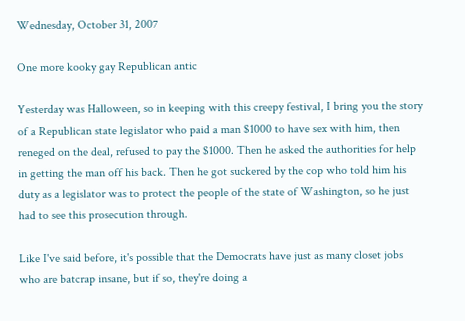Wednesday, October 31, 2007

One more kooky gay Republican antic

Yesterday was Halloween, so in keeping with this creepy festival, I bring you the story of a Republican state legislator who paid a man $1000 to have sex with him, then reneged on the deal, refused to pay the $1000. Then he asked the authorities for help in getting the man off his back. Then he got suckered by the cop who told him his duty as a legislator was to protect the people of the state of Washington, so he just had to see this prosecution through.

Like I've said before, it's possible that the Democrats have just as many closet jobs who are batcrap insane, but if so, they're doing a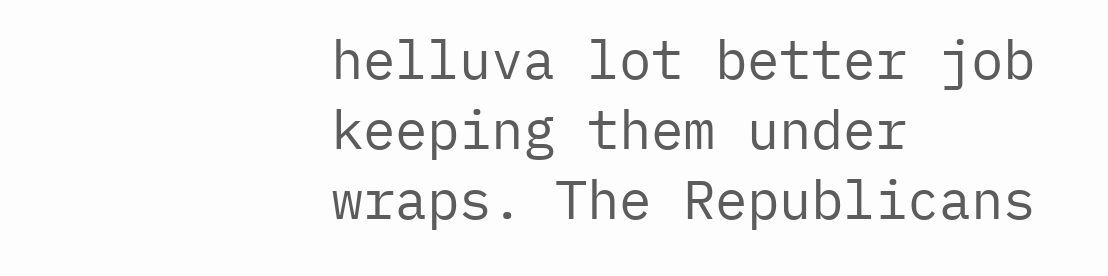helluva lot better job keeping them under wraps. The Republicans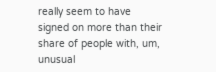really seem to have signed on more than their share of people with, um, unusual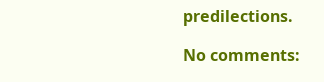predilections.

No comments: